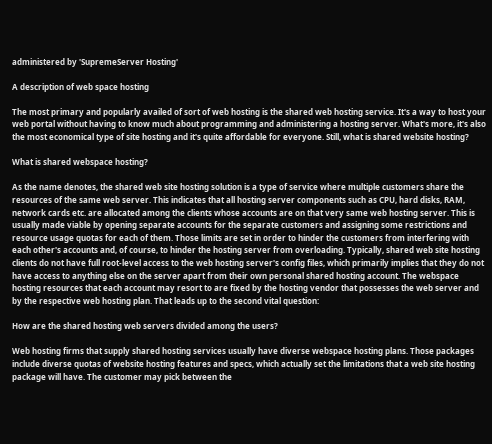administered by 'SupremeServer Hosting'

A description of web space hosting

The most primary and popularly availed of sort of web hosting is the shared web hosting service. It's a way to host your web portal without having to know much about programming and administering a hosting server. What's more, it's also the most economical type of site hosting and it's quite affordable for everyone. Still, what is shared website hosting?

What is shared webspace hosting?

As the name denotes, the shared web site hosting solution is a type of service where multiple customers share the resources of the same web server. This indicates that all hosting server components such as CPU, hard disks, RAM, network cards etc. are allocated among the clients whose accounts are on that very same web hosting server. This is usually made viable by opening separate accounts for the separate customers and assigning some restrictions and resource usage quotas for each of them. Those limits are set in order to hinder the customers from interfering with each other's accounts and, of course, to hinder the hosting server from overloading. Typically, shared web site hosting clients do not have full root-level access to the web hosting server's config files, which primarily implies that they do not have access to anything else on the server apart from their own personal shared hosting account. The webspace hosting resources that each account may resort to are fixed by the hosting vendor that possesses the web server and by the respective web hosting plan. That leads up to the second vital question:

How are the shared hosting web servers divided among the users?

Web hosting firms that supply shared hosting services usually have diverse webspace hosting plans. Those packages include diverse quotas of website hosting features and specs, which actually set the limitations that a web site hosting package will have. The customer may pick between the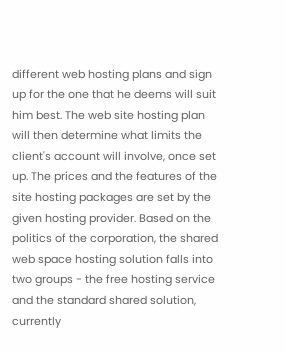different web hosting plans and sign up for the one that he deems will suit him best. The web site hosting plan will then determine what limits the client's account will involve, once set up. The prices and the features of the site hosting packages are set by the given hosting provider. Based on the politics of the corporation, the shared web space hosting solution falls into two groups - the free hosting service and the standard shared solution, currently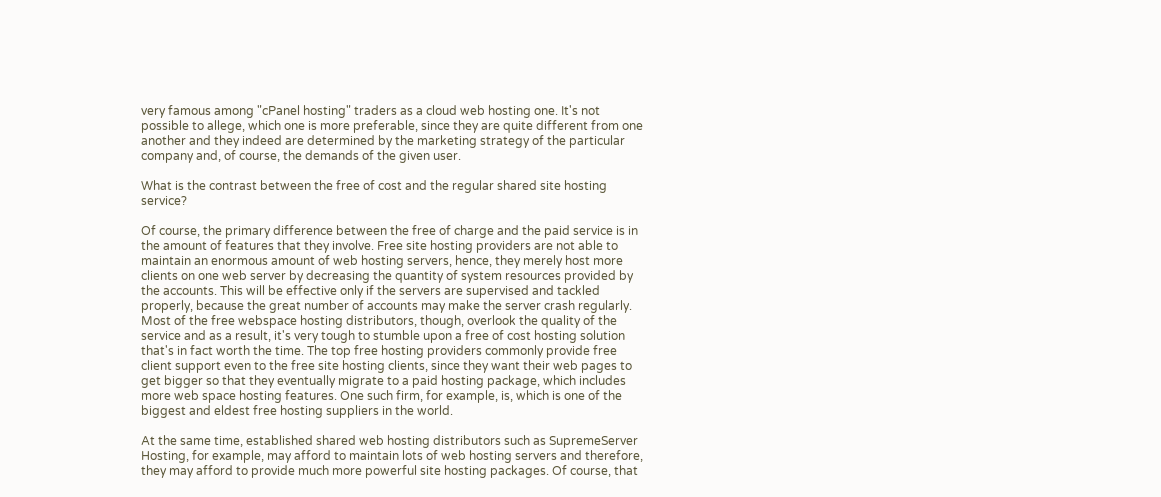very famous among "cPanel hosting" traders as a cloud web hosting one. It's not possible to allege, which one is more preferable, since they are quite different from one another and they indeed are determined by the marketing strategy of the particular company and, of course, the demands of the given user.

What is the contrast between the free of cost and the regular shared site hosting service?

Of course, the primary difference between the free of charge and the paid service is in the amount of features that they involve. Free site hosting providers are not able to maintain an enormous amount of web hosting servers, hence, they merely host more clients on one web server by decreasing the quantity of system resources provided by the accounts. This will be effective only if the servers are supervised and tackled properly, because the great number of accounts may make the server crash regularly. Most of the free webspace hosting distributors, though, overlook the quality of the service and as a result, it's very tough to stumble upon a free of cost hosting solution that's in fact worth the time. The top free hosting providers commonly provide free client support even to the free site hosting clients, since they want their web pages to get bigger so that they eventually migrate to a paid hosting package, which includes more web space hosting features. One such firm, for example, is, which is one of the biggest and eldest free hosting suppliers in the world.

At the same time, established shared web hosting distributors such as SupremeServer Hosting, for example, may afford to maintain lots of web hosting servers and therefore, they may afford to provide much more powerful site hosting packages. Of course, that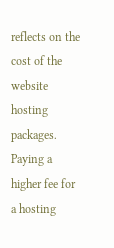reflects on the cost of the website hosting packages. Paying a higher fee for a hosting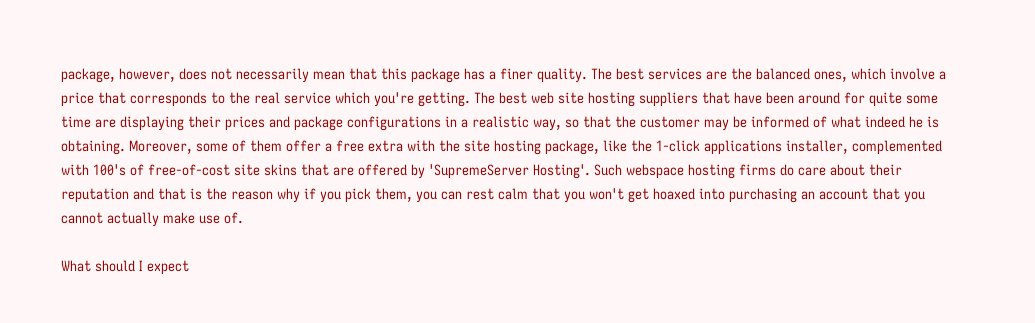package, however, does not necessarily mean that this package has a finer quality. The best services are the balanced ones, which involve a price that corresponds to the real service which you're getting. The best web site hosting suppliers that have been around for quite some time are displaying their prices and package configurations in a realistic way, so that the customer may be informed of what indeed he is obtaining. Moreover, some of them offer a free extra with the site hosting package, like the 1-click applications installer, complemented with 100's of free-of-cost site skins that are offered by 'SupremeServer Hosting'. Such webspace hosting firms do care about their reputation and that is the reason why if you pick them, you can rest calm that you won't get hoaxed into purchasing an account that you cannot actually make use of.

What should I expect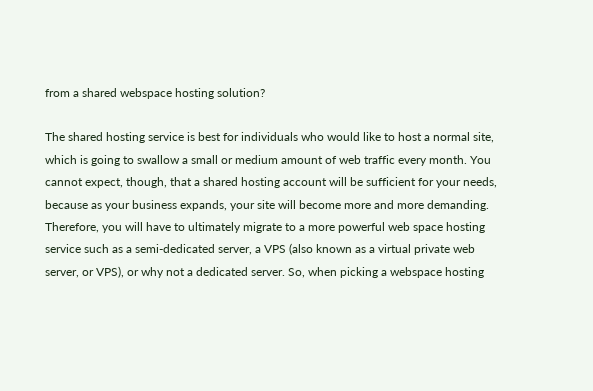from a shared webspace hosting solution?

The shared hosting service is best for individuals who would like to host a normal site, which is going to swallow a small or medium amount of web traffic every month. You cannot expect, though, that a shared hosting account will be sufficient for your needs, because as your business expands, your site will become more and more demanding. Therefore, you will have to ultimately migrate to a more powerful web space hosting service such as a semi-dedicated server, a VPS (also known as a virtual private web server, or VPS), or why not a dedicated server. So, when picking a webspace hosting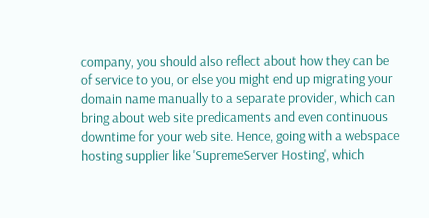company, you should also reflect about how they can be of service to you, or else you might end up migrating your domain name manually to a separate provider, which can bring about web site predicaments and even continuous downtime for your web site. Hence, going with a webspace hosting supplier like 'SupremeServer Hosting', which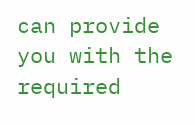can provide you with the required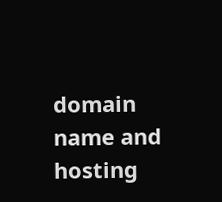domain name and hosting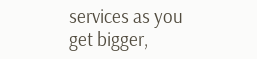services as you get bigger,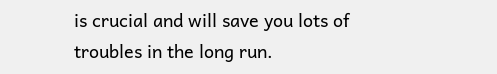is crucial and will save you lots of troubles in the long run.